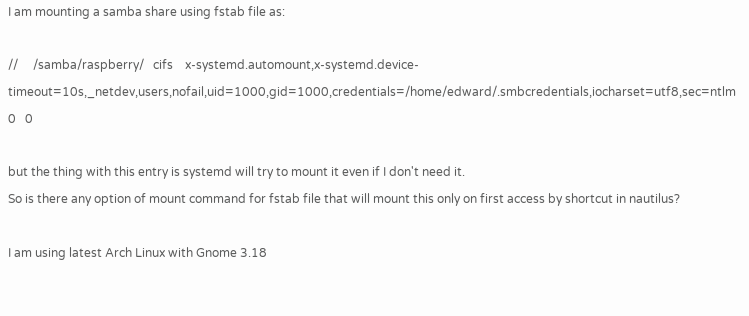I am mounting a samba share using fstab file as:

//     /samba/raspberry/   cifs    x-systemd.automount,x-systemd.device-timeout=10s,_netdev,users,nofail,uid=1000,gid=1000,credentials=/home/edward/.smbcredentials,iocharset=utf8,sec=ntlm    0   0

but the thing with this entry is systemd will try to mount it even if I don't need it.
So is there any option of mount command for fstab file that will mount this only on first access by shortcut in nautilus?

I am using latest Arch Linux with Gnome 3.18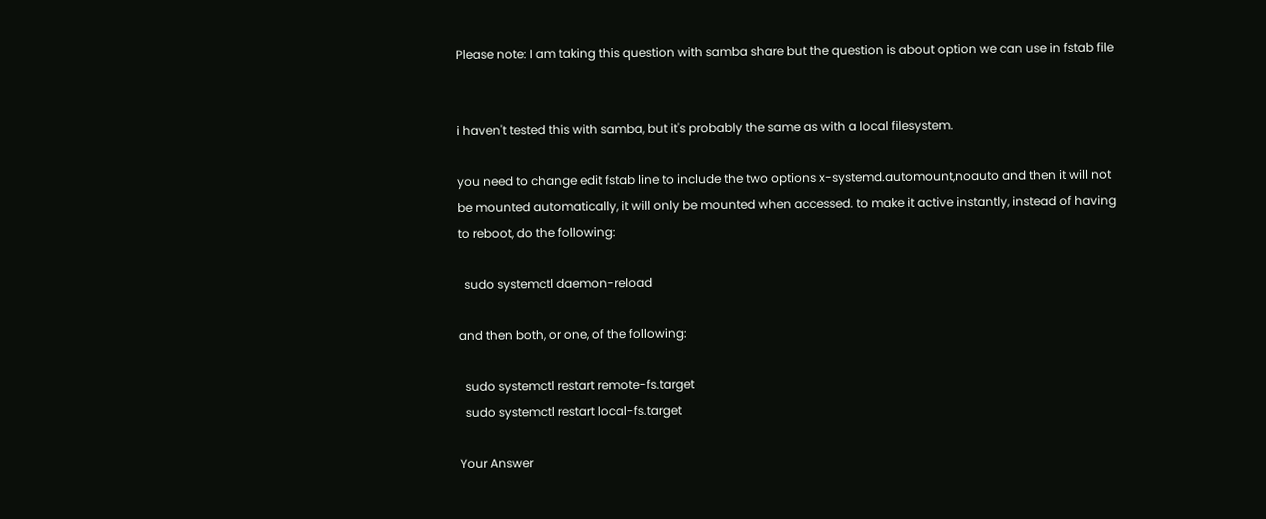Please note: I am taking this question with samba share but the question is about option we can use in fstab file


i haven't tested this with samba, but it's probably the same as with a local filesystem.

you need to change edit fstab line to include the two options x-systemd.automount,noauto and then it will not be mounted automatically, it will only be mounted when accessed. to make it active instantly, instead of having to reboot, do the following:

  sudo systemctl daemon-reload

and then both, or one, of the following:

  sudo systemctl restart remote-fs.target
  sudo systemctl restart local-fs.target

Your Answer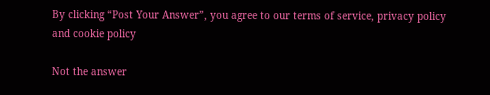By clicking “Post Your Answer”, you agree to our terms of service, privacy policy and cookie policy

Not the answer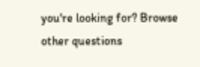you're looking for? Browse other questions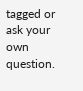tagged or ask your own question.